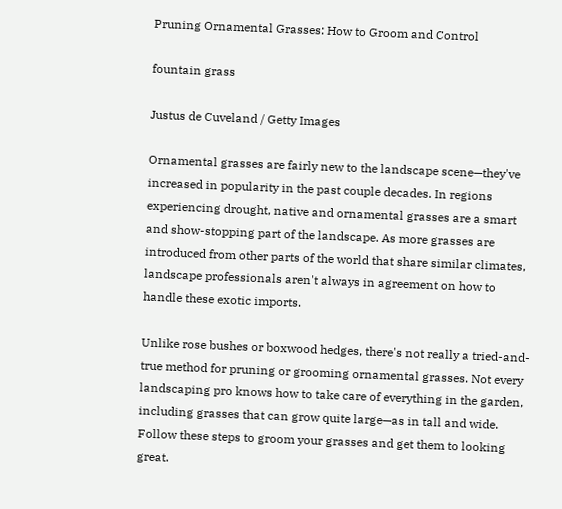Pruning Ornamental Grasses: How to Groom and Control

fountain grass

Justus de Cuveland / Getty Images

Ornamental grasses are fairly new to the landscape scene—they've increased in popularity in the past couple decades. In regions experiencing drought, native and ornamental grasses are a smart and show-stopping part of the landscape. As more grasses are introduced from other parts of the world that share similar climates, landscape professionals aren't always in agreement on how to handle these exotic imports.

Unlike rose bushes or boxwood hedges, there's not really a tried-and-true method for pruning or grooming ornamental grasses. Not every landscaping pro knows how to take care of everything in the garden, including grasses that can grow quite large—as in tall and wide. Follow these steps to groom your grasses and get them to looking great.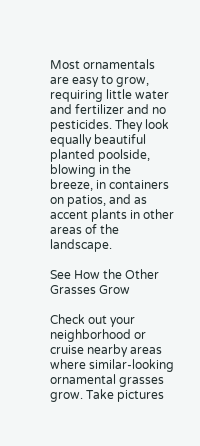Most ornamentals are easy to grow, requiring little water and fertilizer and no pesticides. They look equally beautiful planted poolside, blowing in the breeze, in containers on patios, and as accent plants in other areas of the landscape.

See How the Other Grasses Grow

Check out your neighborhood or cruise nearby areas where similar-looking ornamental grasses grow. Take pictures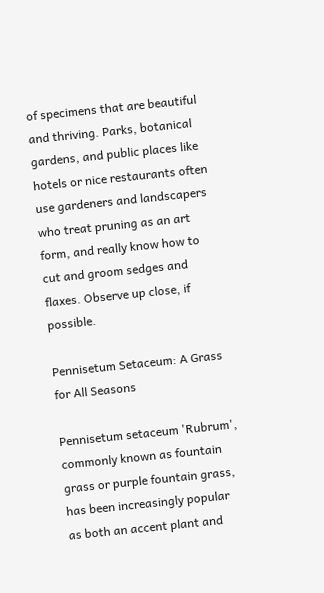of specimens that are beautiful and thriving. Parks, botanical gardens, and public places like hotels or nice restaurants often use gardeners and landscapers who treat pruning as an art form, and really know how to cut and groom sedges and flaxes. Observe up close, if possible.

Pennisetum Setaceum: A Grass for All Seasons

Pennisetum setaceum 'Rubrum', commonly known as fountain grass or purple fountain grass, has been increasingly popular as both an accent plant and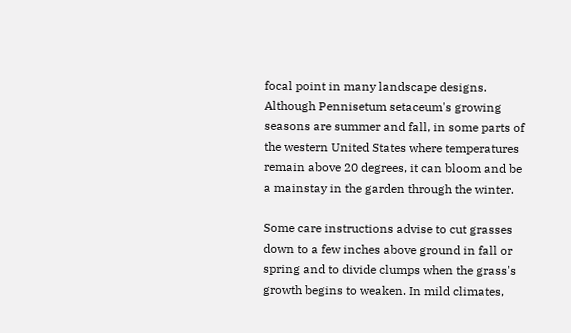focal point in many landscape designs. Although Pennisetum setaceum's growing seasons are summer and fall, in some parts of the western United States where temperatures remain above 20 degrees, it can bloom and be a mainstay in the garden through the winter.

Some care instructions advise to cut grasses down to a few inches above ground in fall or spring and to divide clumps when the grass's growth begins to weaken. In mild climates,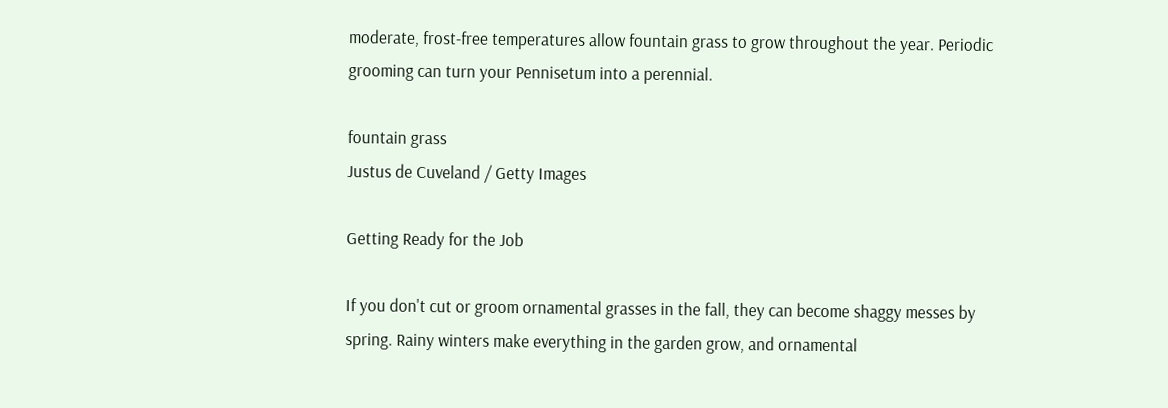moderate, frost-free temperatures allow fountain grass to grow throughout the year. Periodic grooming can turn your Pennisetum into a perennial.

fountain grass
Justus de Cuveland / Getty Images

Getting Ready for the Job

If you don't cut or groom ornamental grasses in the fall, they can become shaggy messes by spring. Rainy winters make everything in the garden grow, and ornamental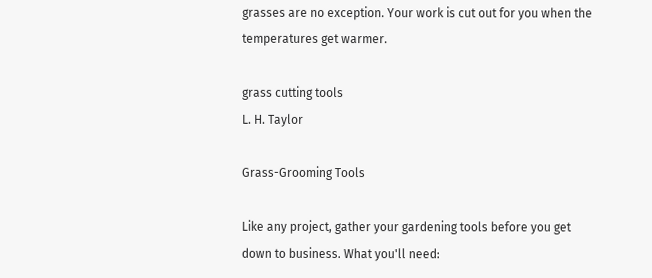grasses are no exception. Your work is cut out for you when the temperatures get warmer.

grass cutting tools
L. H. Taylor

Grass-Grooming Tools

Like any project, gather your gardening tools before you get down to business. What you'll need: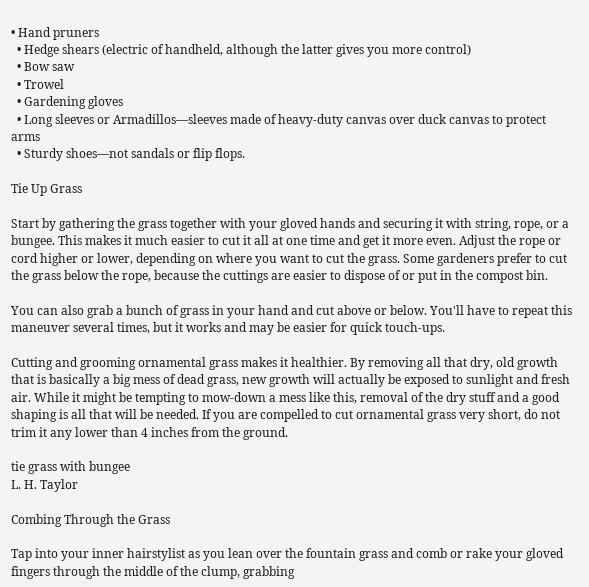• Hand pruners
  • Hedge shears (electric of handheld, although the latter gives you more control)
  • Bow saw
  • Trowel
  • Gardening gloves
  • Long sleeves or Armadillos—sleeves made of heavy-duty canvas over duck canvas to protect arms
  • Sturdy shoes—not sandals or flip flops.

Tie Up Grass

Start by gathering the grass together with your gloved hands and securing it with string, rope, or a bungee. This makes it much easier to cut it all at one time and get it more even. Adjust the rope or cord higher or lower, depending on where you want to cut the grass. Some gardeners prefer to cut the grass below the rope, because the cuttings are easier to dispose of or put in the compost bin.

You can also grab a bunch of grass in your hand and cut above or below. You'll have to repeat this maneuver several times, but it works and may be easier for quick touch-ups.

Cutting and grooming ornamental grass makes it healthier. By removing all that dry, old growth that is basically a big mess of dead grass, new growth will actually be exposed to sunlight and fresh air. While it might be tempting to mow-down a mess like this, removal of the dry stuff and a good shaping is all that will be needed. If you are compelled to cut ornamental grass very short, do not trim it any lower than 4 inches from the ground.

tie grass with bungee
L. H. Taylor

Combing Through the Grass

Tap into your inner hairstylist as you lean over the fountain grass and comb or rake your gloved fingers through the middle of the clump, grabbing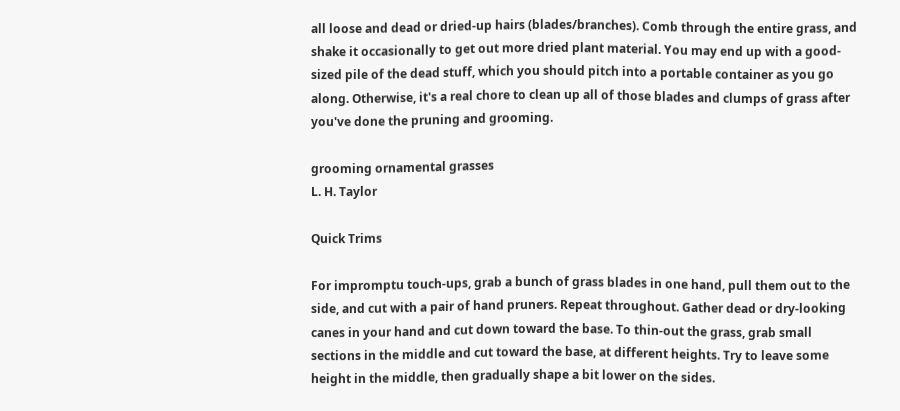all loose and dead or dried-up hairs (blades/branches). Comb through the entire grass, and shake it occasionally to get out more dried plant material. You may end up with a good-sized pile of the dead stuff, which you should pitch into a portable container as you go along. Otherwise, it's a real chore to clean up all of those blades and clumps of grass after you've done the pruning and grooming.

grooming ornamental grasses
L. H. Taylor

Quick Trims

For impromptu touch-ups, grab a bunch of grass blades in one hand, pull them out to the side, and cut with a pair of hand pruners. Repeat throughout. Gather dead or dry-looking canes in your hand and cut down toward the base. To thin-out the grass, grab small sections in the middle and cut toward the base, at different heights. Try to leave some height in the middle, then gradually shape a bit lower on the sides.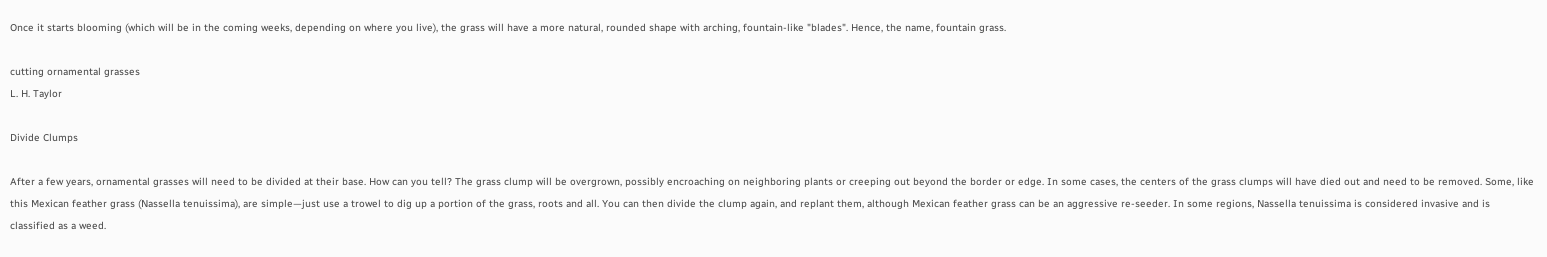Once it starts blooming (which will be in the coming weeks, depending on where you live), the grass will have a more natural, rounded shape with arching, fountain-like "blades". Hence, the name, fountain grass.

cutting ornamental grasses
L. H. Taylor

Divide Clumps

After a few years, ornamental grasses will need to be divided at their base. How can you tell? The grass clump will be overgrown, possibly encroaching on neighboring plants or creeping out beyond the border or edge. In some cases, the centers of the grass clumps will have died out and need to be removed. Some, like this Mexican feather grass (Nassella tenuissima), are simple—just use a trowel to dig up a portion of the grass, roots and all. You can then divide the clump again, and replant them, although Mexican feather grass can be an aggressive re-seeder. In some regions, Nassella tenuissima is considered invasive and is classified as a weed.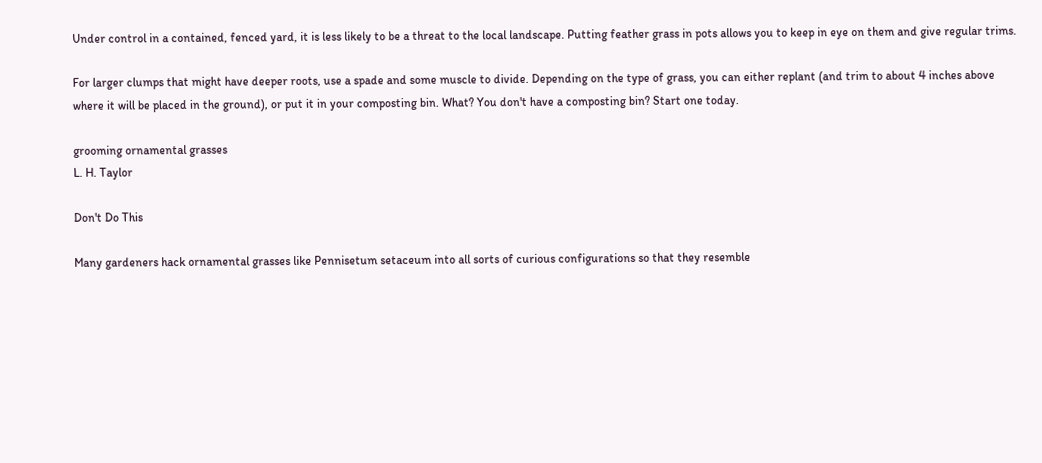Under control in a contained, fenced yard, it is less likely to be a threat to the local landscape. Putting feather grass in pots allows you to keep in eye on them and give regular trims.

For larger clumps that might have deeper roots, use a spade and some muscle to divide. Depending on the type of grass, you can either replant (and trim to about 4 inches above where it will be placed in the ground), or put it in your composting bin. What? You don't have a composting bin? Start one today.

grooming ornamental grasses
L. H. Taylor

Don't Do This

Many gardeners hack ornamental grasses like Pennisetum setaceum into all sorts of curious configurations so that they resemble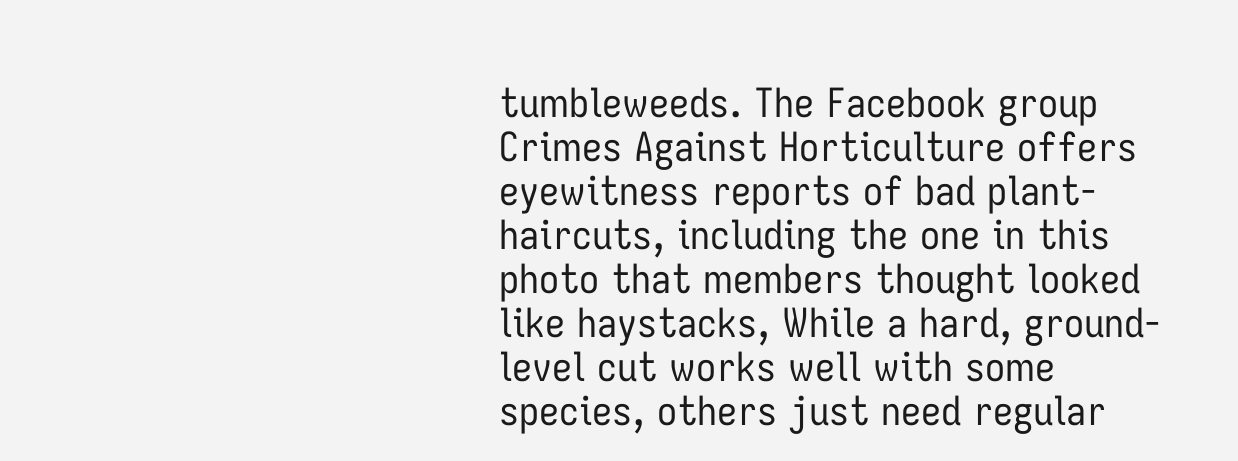tumbleweeds. The Facebook group Crimes Against Horticulture offers eyewitness reports of bad plant-haircuts, including the one in this photo that members thought looked like haystacks, While a hard, ground-level cut works well with some species, others just need regular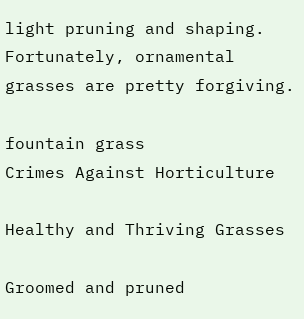light pruning and shaping. Fortunately, ornamental grasses are pretty forgiving.

fountain grass
Crimes Against Horticulture

Healthy and Thriving Grasses

Groomed and pruned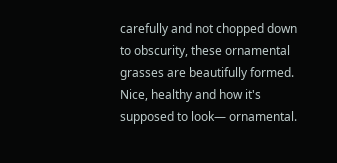carefully and not chopped down to obscurity, these ornamental grasses are beautifully formed. Nice, healthy and how it's supposed to look— ornamental.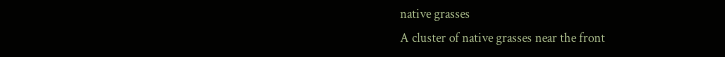native grasses
A cluster of native grasses near the front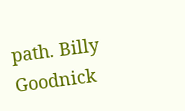path. Billy Goodnick